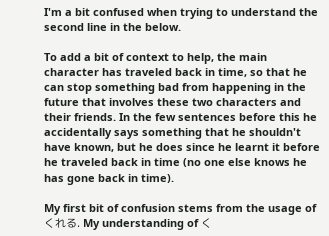I'm a bit confused when trying to understand the second line in the below.

To add a bit of context to help, the main character has traveled back in time, so that he can stop something bad from happening in the future that involves these two characters and their friends. In the few sentences before this he accidentally says something that he shouldn't have known, but he does since he learnt it before he traveled back in time (no one else knows he has gone back in time).

My first bit of confusion stems from the usage of くれる. My understanding of く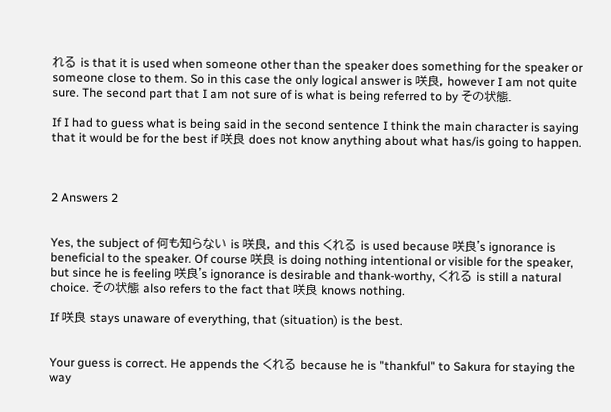れる is that it is used when someone other than the speaker does something for the speaker or someone close to them. So in this case the only logical answer is 咲良, however I am not quite sure. The second part that I am not sure of is what is being referred to by その状態.

If I had to guess what is being said in the second sentence I think the main character is saying that it would be for the best if 咲良 does not know anything about what has/is going to happen.



2 Answers 2


Yes, the subject of 何も知らない is 咲良, and this くれる is used because 咲良's ignorance is beneficial to the speaker. Of course 咲良 is doing nothing intentional or visible for the speaker, but since he is feeling 咲良's ignorance is desirable and thank-worthy, くれる is still a natural choice. その状態 also refers to the fact that 咲良 knows nothing.

If 咲良 stays unaware of everything, that (situation) is the best.


Your guess is correct. He appends the くれる because he is "thankful" to Sakura for staying the way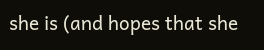she is (and hopes that she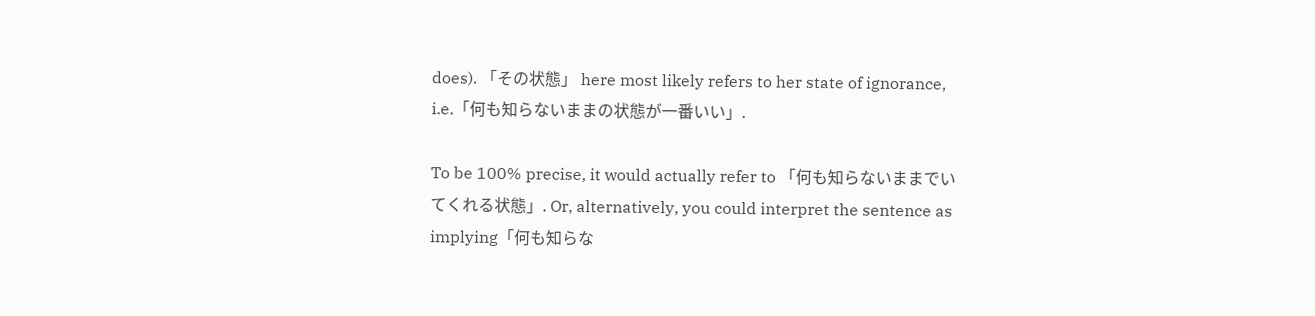does). 「その状態」 here most likely refers to her state of ignorance, i.e.「何も知らないままの状態が一番いい」.

To be 100% precise, it would actually refer to 「何も知らないままでいてくれる状態」. Or, alternatively, you could interpret the sentence as implying「何も知らな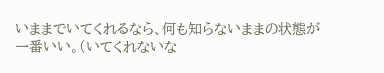いままでいてくれるなら、何も知らないままの状態が一番いい。(いてくれないな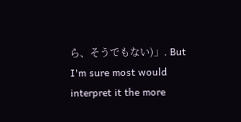ら、そうでもない)」. But I'm sure most would interpret it the more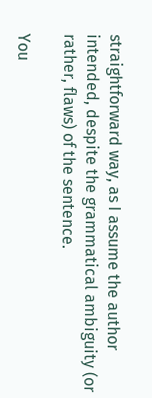straightforward way, as I assume the author intended, despite the grammatical ambiguity (or rather, flaws) of the sentence.

You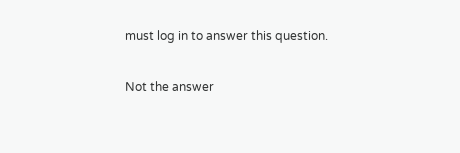must log in to answer this question.

Not the answer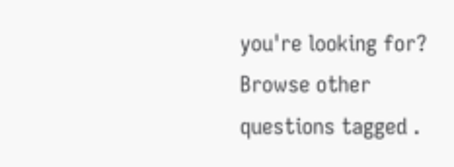you're looking for? Browse other questions tagged .